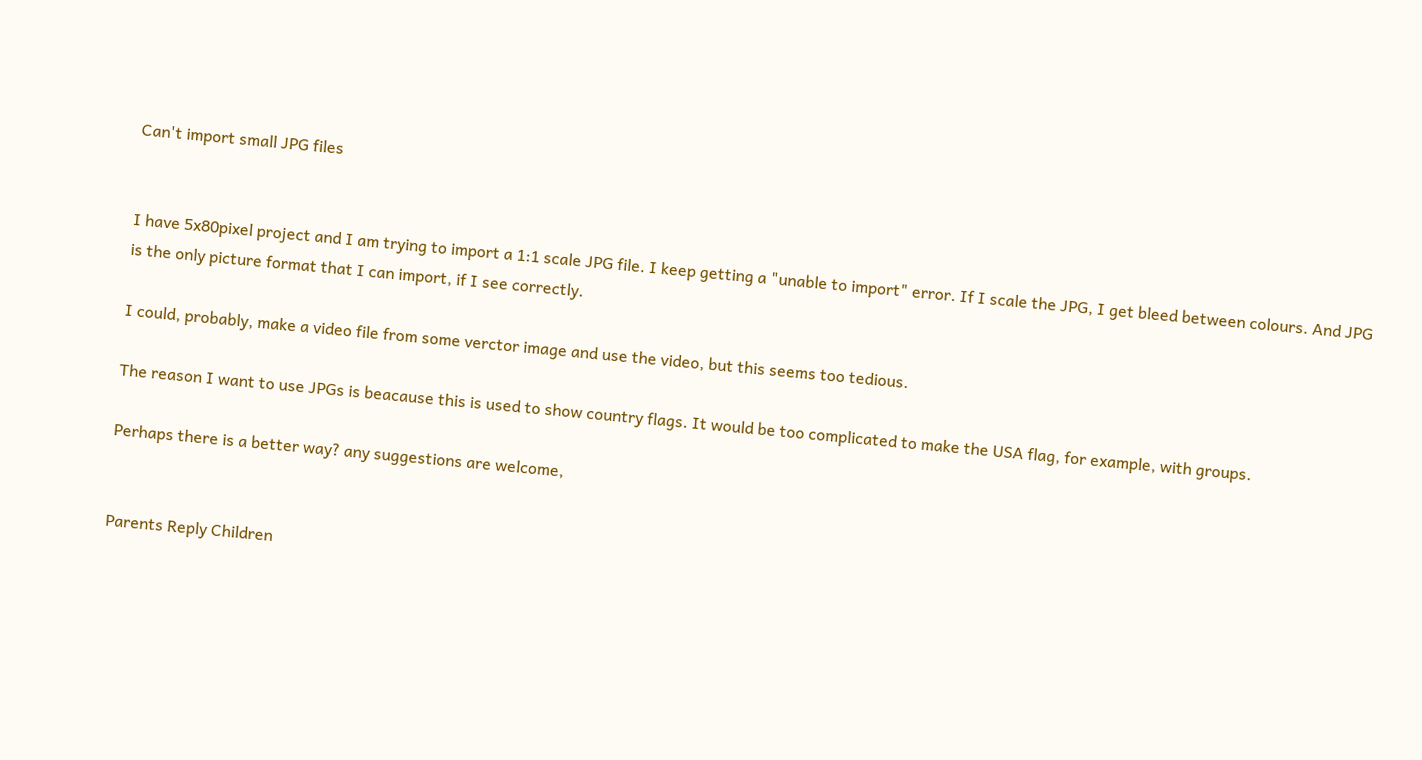Can't import small JPG files


I have 5x80pixel project and I am trying to import a 1:1 scale JPG file. I keep getting a "unable to import" error. If I scale the JPG, I get bleed between colours. And JPG is the only picture format that I can import, if I see correctly.

I could, probably, make a video file from some verctor image and use the video, but this seems too tedious.

The reason I want to use JPGs is beacause this is used to show country flags. It would be too complicated to make the USA flag, for example, with groups.

Perhaps there is a better way? any suggestions are welcome,


Parents Reply Children